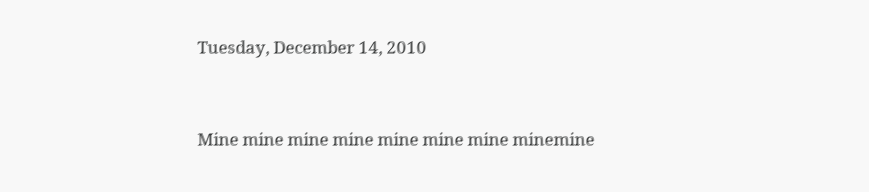Tuesday, December 14, 2010


Mine mine mine mine mine mine mine minemine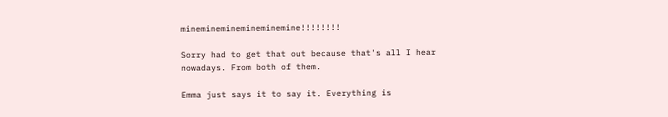minemineminemineminemine!!!!!!!!

Sorry had to get that out because that's all I hear nowadays. From both of them.

Emma just says it to say it. Everything is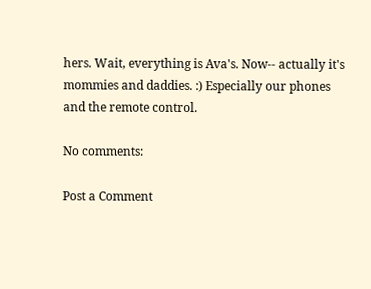hers. Wait, everything is Ava's. Now-- actually it's mommies and daddies. :) Especially our phones and the remote control.

No comments:

Post a Comment